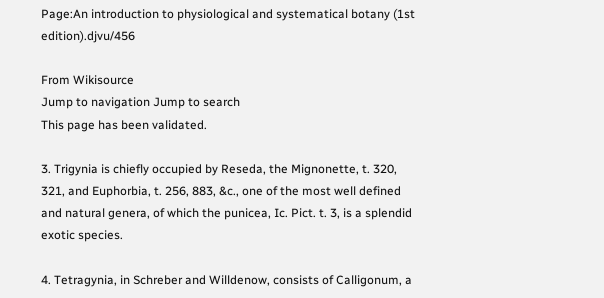Page:An introduction to physiological and systematical botany (1st edition).djvu/456

From Wikisource
Jump to navigation Jump to search
This page has been validated.

3. Trigynia is chiefly occupied by Reseda, the Mignonette, t. 320, 321, and Euphorbia, t. 256, 883, &c., one of the most well defined and natural genera, of which the punicea, Ic. Pict. t. 3, is a splendid exotic species.

4. Tetragynia, in Schreber and Willdenow, consists of Calligonum, a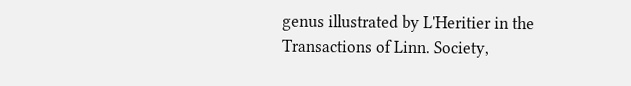genus illustrated by L'Heritier in the Transactions of Linn. Society,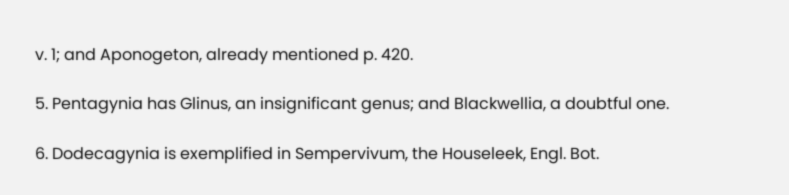v. 1; and Aponogeton, already mentioned p. 420.

5. Pentagynia has Glinus, an insignificant genus; and Blackwellia, a doubtful one.

6. Dodecagynia is exemplified in Sempervivum, the Houseleek, Engl. Bot.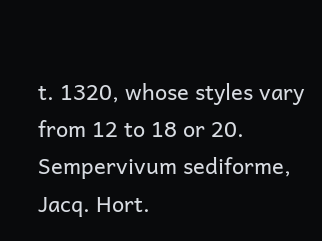t. 1320, whose styles vary from 12 to 18 or 20. Sempervivum sediforme, Jacq. Hort.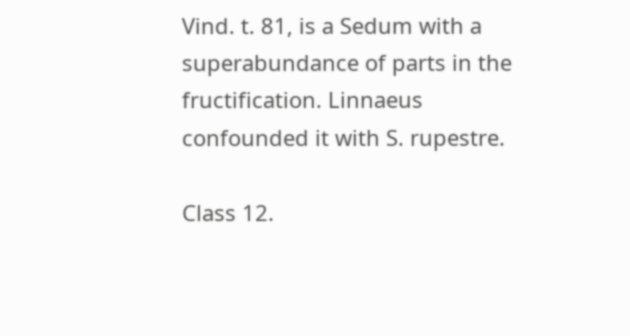Vind. t. 81, is a Sedum with a superabundance of parts in the fructification. Linnaeus confounded it with S. rupestre.

Class 12.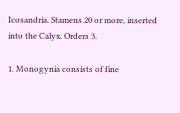Icosandria. Stamens 20 or more, inserted into the Calyx. Orders 3.

1. Monogynia consists of fine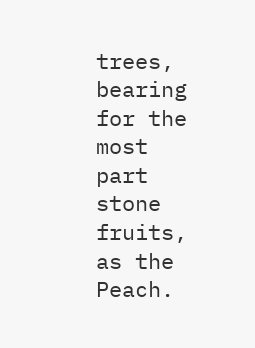trees, bearing for the most part stone fruits, as the Peach.